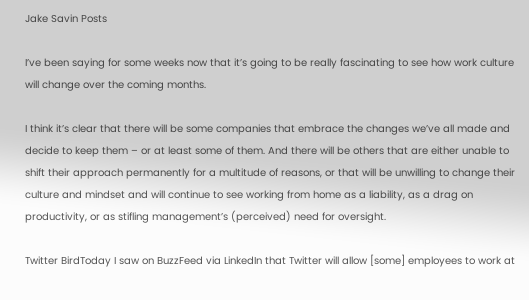Jake Savin Posts

I’ve been saying for some weeks now that it’s going to be really fascinating to see how work culture will change over the coming months.

I think it’s clear that there will be some companies that embrace the changes we’ve all made and decide to keep them – or at least some of them. And there will be others that are either unable to shift their approach permanently for a multitude of reasons, or that will be unwilling to change their culture and mindset and will continue to see working from home as a liability, as a drag on productivity, or as stifling management’s (perceived) need for oversight.

Twitter BirdToday I saw on BuzzFeed via LinkedIn that Twitter will allow [some] employees to work at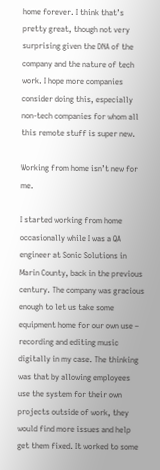home forever. I think that’s pretty great, though not very surprising given the DNA of the company and the nature of tech work. I hope more companies consider doing this, especially non-tech companies for whom all this remote stuff is super new.

Working from home isn’t new for me.

I started working from home occasionally while I was a QA engineer at Sonic Solutions in Marin County, back in the previous century. The company was gracious enough to let us take some equipment home for our own use – recording and editing music digitally in my case. The thinking was that by allowing employees use the system for their own projects outside of work, they would find more issues and help get them fixed. It worked to some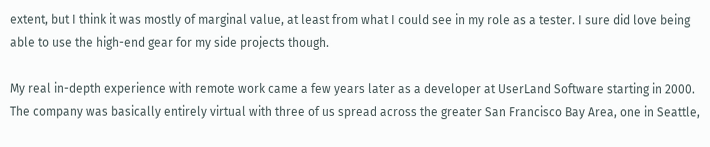extent, but I think it was mostly of marginal value, at least from what I could see in my role as a tester. I sure did love being able to use the high-end gear for my side projects though.

My real in-depth experience with remote work came a few years later as a developer at UserLand Software starting in 2000. The company was basically entirely virtual with three of us spread across the greater San Francisco Bay Area, one in Seattle,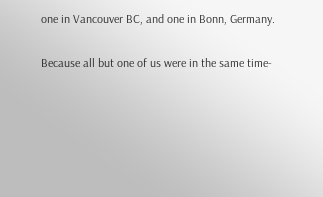one in Vancouver BC, and one in Bonn, Germany.

Because all but one of us were in the same time-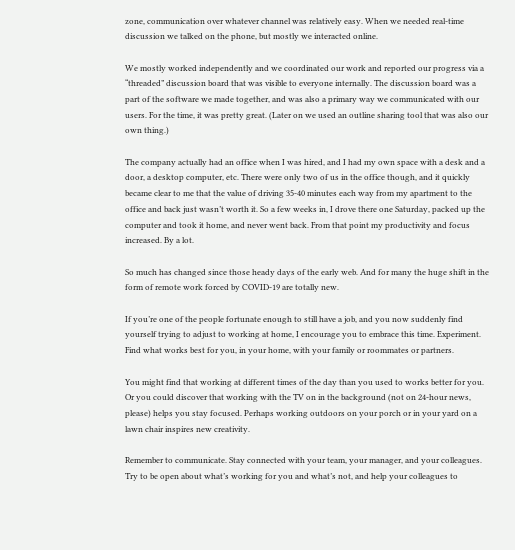zone, communication over whatever channel was relatively easy. When we needed real-time discussion we talked on the phone, but mostly we interacted online.

We mostly worked independently and we coordinated our work and reported our progress via a “threaded” discussion board that was visible to everyone internally. The discussion board was a part of the software we made together, and was also a primary way we communicated with our users. For the time, it was pretty great. (Later on we used an outline sharing tool that was also our own thing.)

The company actually had an office when I was hired, and I had my own space with a desk and a door, a desktop computer, etc. There were only two of us in the office though, and it quickly became clear to me that the value of driving 35-40 minutes each way from my apartment to the office and back just wasn’t worth it. So a few weeks in, I drove there one Saturday, packed up the computer and took it home, and never went back. From that point my productivity and focus increased. By a lot.

So much has changed since those heady days of the early web. And for many the huge shift in the form of remote work forced by COVID-19 are totally new.

If you’re one of the people fortunate enough to still have a job, and you now suddenly find yourself trying to adjust to working at home, I encourage you to embrace this time. Experiment. Find what works best for you, in your home, with your family or roommates or partners.

You might find that working at different times of the day than you used to works better for you. Or you could discover that working with the TV on in the background (not on 24-hour news, please) helps you stay focused. Perhaps working outdoors on your porch or in your yard on a lawn chair inspires new creativity.

Remember to communicate. Stay connected with your team, your manager, and your colleagues. Try to be open about what’s working for you and what’s not, and help your colleagues to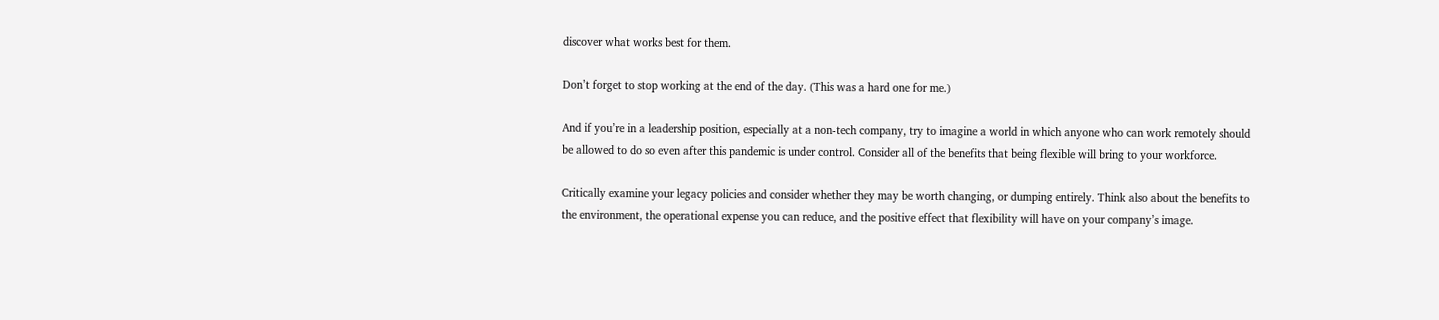discover what works best for them.

Don’t forget to stop working at the end of the day. (This was a hard one for me.)

And if you’re in a leadership position, especially at a non-tech company, try to imagine a world in which anyone who can work remotely should be allowed to do so even after this pandemic is under control. Consider all of the benefits that being flexible will bring to your workforce.

Critically examine your legacy policies and consider whether they may be worth changing, or dumping entirely. Think also about the benefits to the environment, the operational expense you can reduce, and the positive effect that flexibility will have on your company’s image.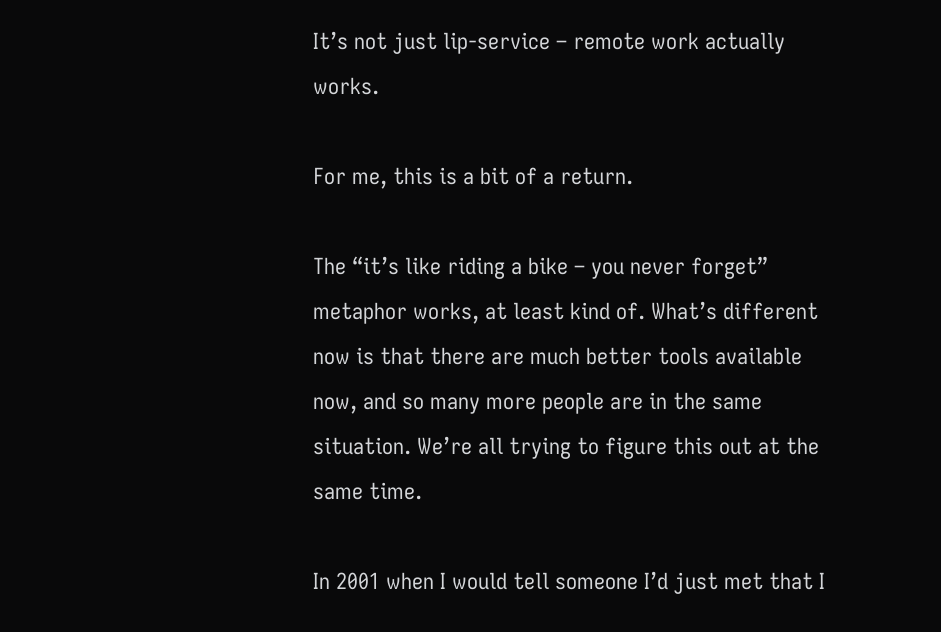It’s not just lip-service – remote work actually works.

For me, this is a bit of a return.

The “it’s like riding a bike – you never forget” metaphor works, at least kind of. What’s different now is that there are much better tools available now, and so many more people are in the same situation. We’re all trying to figure this out at the same time.

In 2001 when I would tell someone I’d just met that I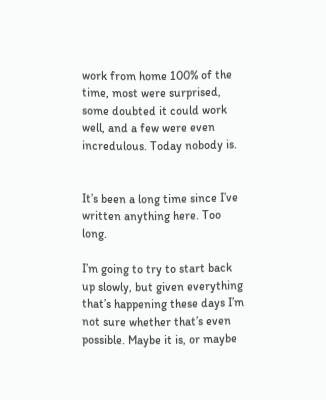work from home 100% of the time, most were surprised, some doubted it could work well, and a few were even incredulous. Today nobody is.


It’s been a long time since I’ve written anything here. Too long.

I’m going to try to start back up slowly, but given everything that’s happening these days I’m not sure whether that’s even possible. Maybe it is, or maybe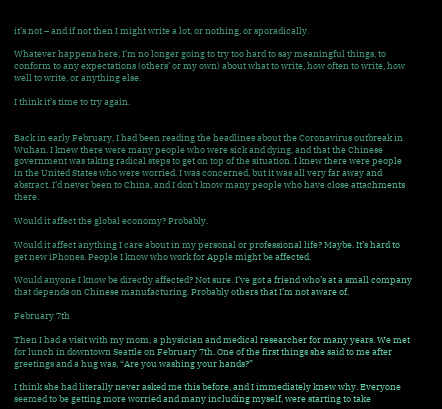it’s not – and if not then I might write a lot, or nothing, or sporadically.

Whatever happens here, I’m no longer going to try too hard to say meaningful things, to conform to any expectations (others’ or my own) about what to write, how often to write, how well to write, or anything else.

I think it’s time to try again.


Back in early February, I had been reading the headlines about the Coronavirus outbreak in Wuhan. I knew there were many people who were sick and dying, and that the Chinese government was taking radical steps to get on top of the situation. I knew there were people in the United States who were worried. I was concerned, but it was all very far away and abstract. I’d never been to China, and I don’t know many people who have close attachments there.

Would it affect the global economy? Probably.

Would it affect anything I care about in my personal or professional life? Maybe. It’s hard to get new iPhones. People I know who work for Apple might be affected.

Would anyone I know be directly affected? Not sure. I’ve got a friend who’s at a small company that depends on Chinese manufacturing. Probably others that I’m not aware of.

February 7th

Then I had a visit with my mom, a physician and medical researcher for many years. We met for lunch in downtown Seattle on February 7th. One of the first things she said to me after greetings and a hug was, “Are you washing your hands?”

I think she had literally never asked me this before, and I immediately knew why. Everyone seemed to be getting more worried and many including myself, were starting to take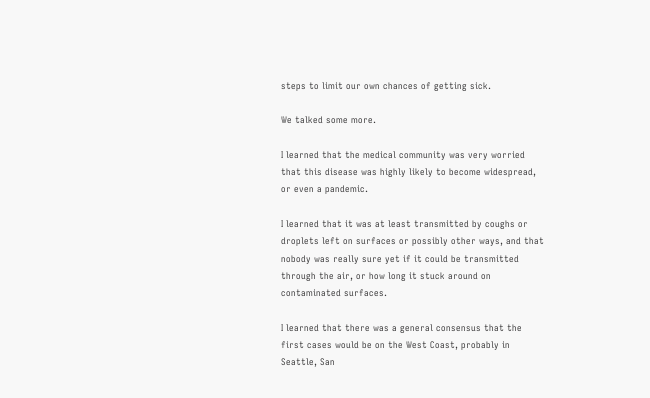steps to limit our own chances of getting sick.

We talked some more.

I learned that the medical community was very worried that this disease was highly likely to become widespread, or even a pandemic.

I learned that it was at least transmitted by coughs or droplets left on surfaces or possibly other ways, and that nobody was really sure yet if it could be transmitted through the air, or how long it stuck around on contaminated surfaces.

I learned that there was a general consensus that the first cases would be on the West Coast, probably in Seattle, San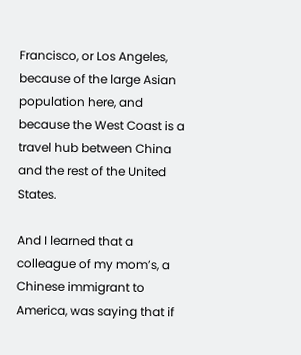Francisco, or Los Angeles, because of the large Asian population here, and because the West Coast is a travel hub between China and the rest of the United States.

And I learned that a colleague of my mom’s, a Chinese immigrant to America, was saying that if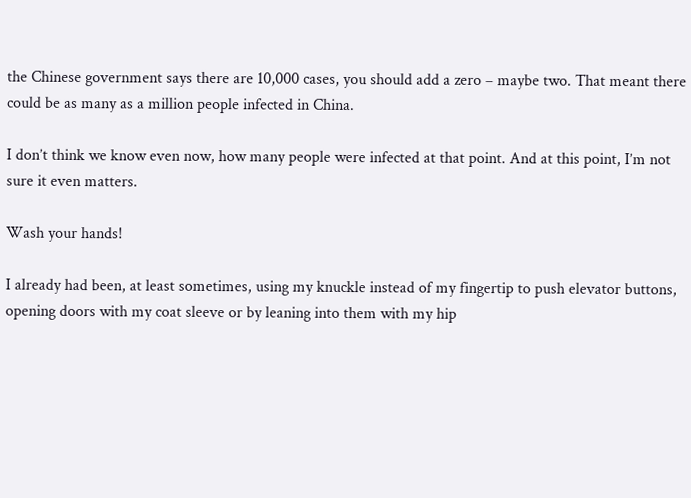the Chinese government says there are 10,000 cases, you should add a zero – maybe two. That meant there could be as many as a million people infected in China.

I don’t think we know even now, how many people were infected at that point. And at this point, I’m not sure it even matters.

Wash your hands!

I already had been, at least sometimes, using my knuckle instead of my fingertip to push elevator buttons, opening doors with my coat sleeve or by leaning into them with my hip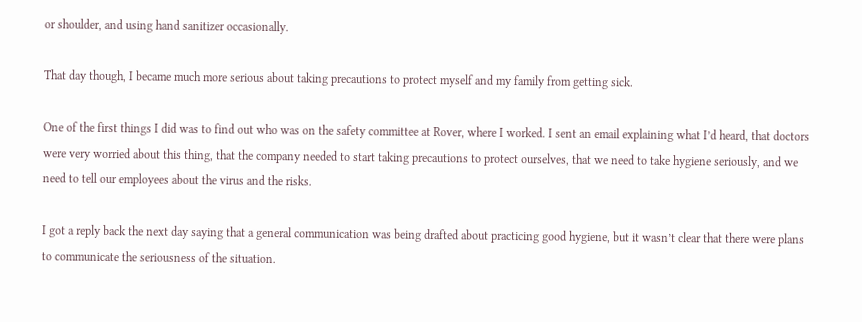or shoulder, and using hand sanitizer occasionally.

That day though, I became much more serious about taking precautions to protect myself and my family from getting sick.

One of the first things I did was to find out who was on the safety committee at Rover, where I worked. I sent an email explaining what I’d heard, that doctors were very worried about this thing, that the company needed to start taking precautions to protect ourselves, that we need to take hygiene seriously, and we need to tell our employees about the virus and the risks.

I got a reply back the next day saying that a general communication was being drafted about practicing good hygiene, but it wasn’t clear that there were plans to communicate the seriousness of the situation.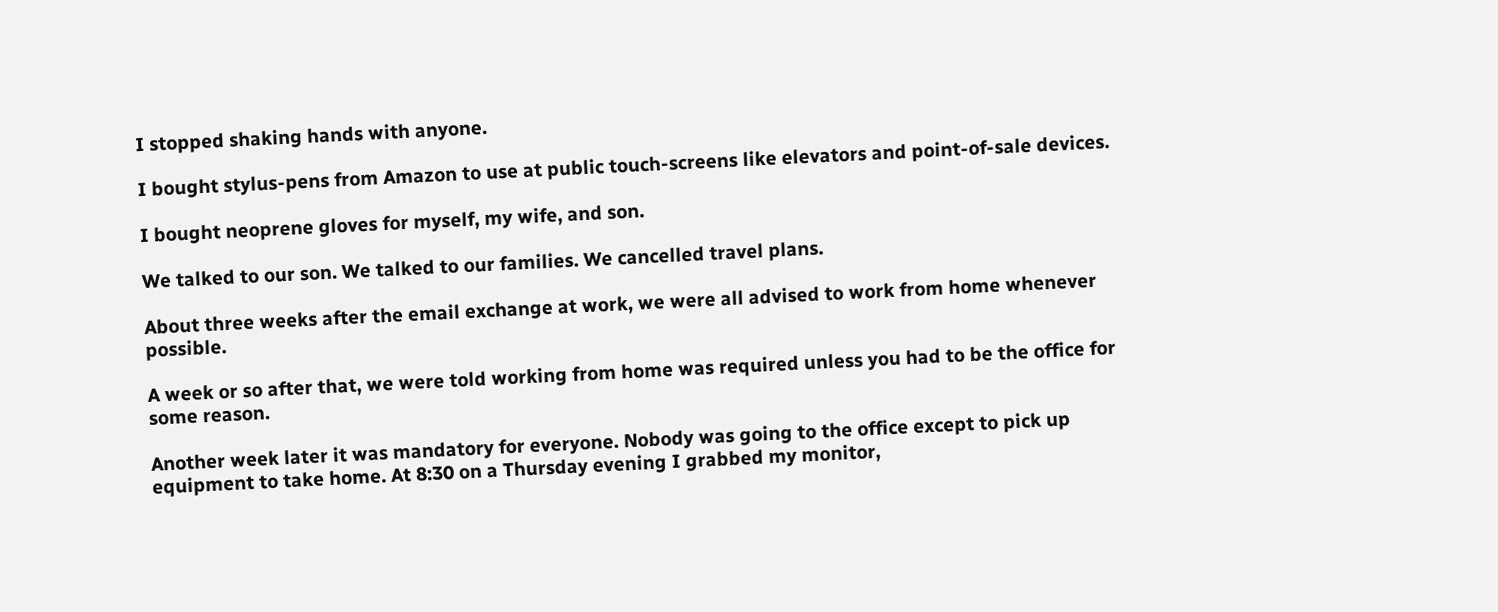I stopped shaking hands with anyone.

I bought stylus-pens from Amazon to use at public touch-screens like elevators and point-of-sale devices.

I bought neoprene gloves for myself, my wife, and son.

We talked to our son. We talked to our families. We cancelled travel plans.

About three weeks after the email exchange at work, we were all advised to work from home whenever possible.

A week or so after that, we were told working from home was required unless you had to be the office for some reason.

Another week later it was mandatory for everyone. Nobody was going to the office except to pick up equipment to take home. At 8:30 on a Thursday evening I grabbed my monitor,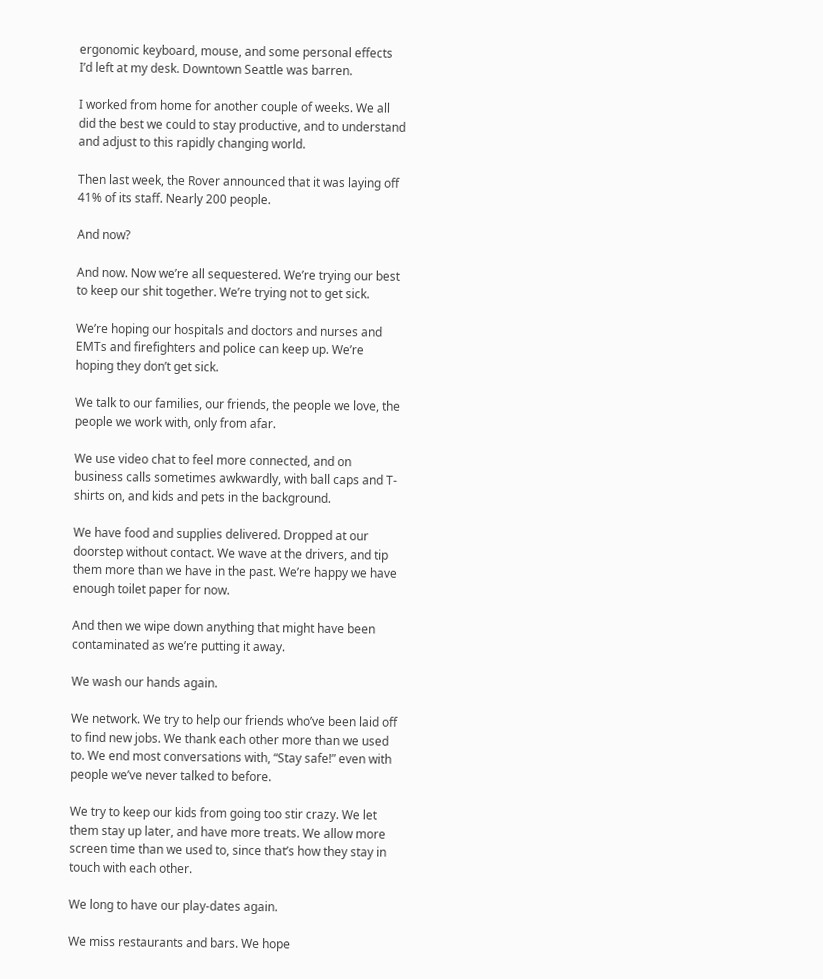ergonomic keyboard, mouse, and some personal effects I’d left at my desk. Downtown Seattle was barren.

I worked from home for another couple of weeks. We all did the best we could to stay productive, and to understand and adjust to this rapidly changing world.

Then last week, the Rover announced that it was laying off 41% of its staff. Nearly 200 people.

And now?

And now. Now we’re all sequestered. We’re trying our best to keep our shit together. We’re trying not to get sick.

We’re hoping our hospitals and doctors and nurses and EMTs and firefighters and police can keep up. We’re hoping they don’t get sick.

We talk to our families, our friends, the people we love, the people we work with, only from afar.

We use video chat to feel more connected, and on business calls sometimes awkwardly, with ball caps and T-shirts on, and kids and pets in the background.

We have food and supplies delivered. Dropped at our doorstep without contact. We wave at the drivers, and tip them more than we have in the past. We’re happy we have enough toilet paper for now.

And then we wipe down anything that might have been contaminated as we’re putting it away.

We wash our hands again.

We network. We try to help our friends who’ve been laid off to find new jobs. We thank each other more than we used to. We end most conversations with, “Stay safe!” even with people we’ve never talked to before.

We try to keep our kids from going too stir crazy. We let them stay up later, and have more treats. We allow more screen time than we used to, since that’s how they stay in touch with each other.

We long to have our play-dates again.

We miss restaurants and bars. We hope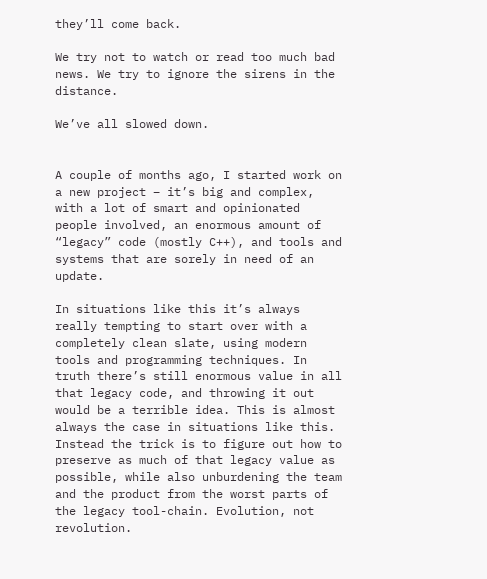they’ll come back.

We try not to watch or read too much bad news. We try to ignore the sirens in the distance.

We’ve all slowed down.


A couple of months ago, I started work on a new project – it’s big and complex, with a lot of smart and opinionated people involved, an enormous amount of “legacy” code (mostly C++), and tools and systems that are sorely in need of an update.

In situations like this it’s always really tempting to start over with a completely clean slate, using modern tools and programming techniques. In truth there’s still enormous value in all that legacy code, and throwing it out would be a terrible idea. This is almost always the case in situations like this. Instead the trick is to figure out how to preserve as much of that legacy value as possible, while also unburdening the team and the product from the worst parts of the legacy tool-chain. Evolution, not revolution.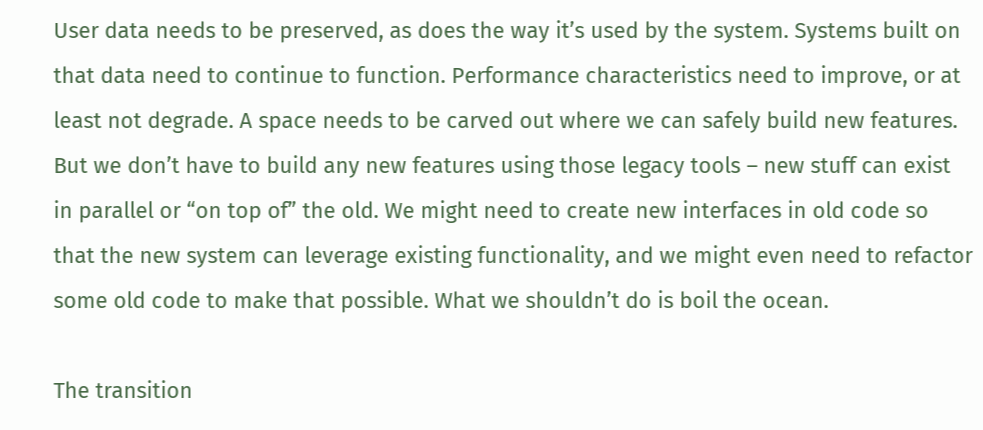User data needs to be preserved, as does the way it’s used by the system. Systems built on that data need to continue to function. Performance characteristics need to improve, or at least not degrade. A space needs to be carved out where we can safely build new features. But we don’t have to build any new features using those legacy tools – new stuff can exist in parallel or “on top of” the old. We might need to create new interfaces in old code so that the new system can leverage existing functionality, and we might even need to refactor some old code to make that possible. What we shouldn’t do is boil the ocean.

The transition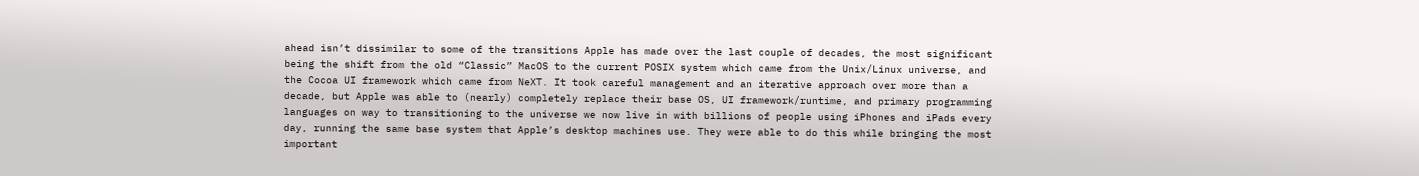ahead isn’t dissimilar to some of the transitions Apple has made over the last couple of decades, the most significant being the shift from the old “Classic” MacOS to the current POSIX system which came from the Unix/Linux universe, and the Cocoa UI framework which came from NeXT. It took careful management and an iterative approach over more than a decade, but Apple was able to (nearly) completely replace their base OS, UI framework/runtime, and primary programming languages on way to transitioning to the universe we now live in with billions of people using iPhones and iPads every day, running the same base system that Apple’s desktop machines use. They were able to do this while bringing the most important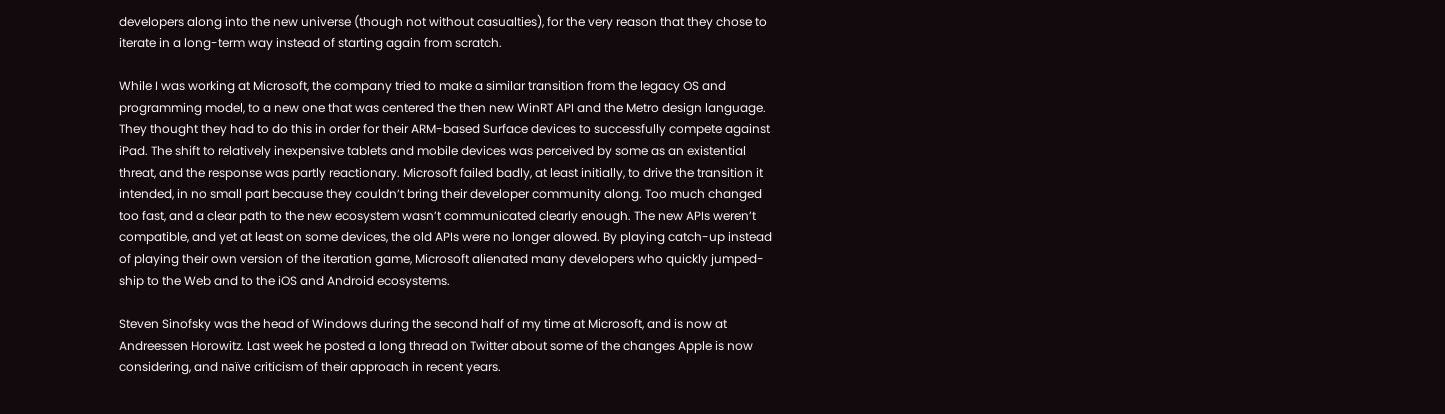developers along into the new universe (though not without casualties), for the very reason that they chose to iterate in a long-term way instead of starting again from scratch.

While I was working at Microsoft, the company tried to make a similar transition from the legacy OS and programming model, to a new one that was centered the then new WinRT API and the Metro design language. They thought they had to do this in order for their ARM-based Surface devices to successfully compete against iPad. The shift to relatively inexpensive tablets and mobile devices was perceived by some as an existential threat, and the response was partly reactionary. Microsoft failed badly, at least initially, to drive the transition it intended, in no small part because they couldn’t bring their developer community along. Too much changed too fast, and a clear path to the new ecosystem wasn’t communicated clearly enough. The new APIs weren’t compatible, and yet at least on some devices, the old APIs were no longer alowed. By playing catch-up instead of playing their own version of the iteration game, Microsoft alienated many developers who quickly jumped-ship to the Web and to the iOS and Android ecosystems.

Steven Sinofsky was the head of Windows during the second half of my time at Microsoft, and is now at Andreessen Horowitz. Last week he posted a long thread on Twitter about some of the changes Apple is now considering, and naïve criticism of their approach in recent years.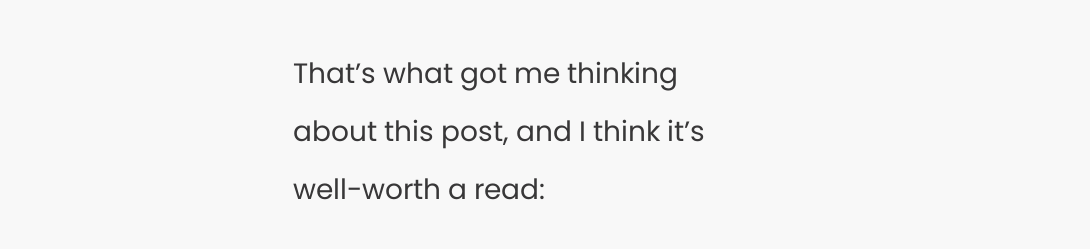That’s what got me thinking about this post, and I think it’s well-worth a read: